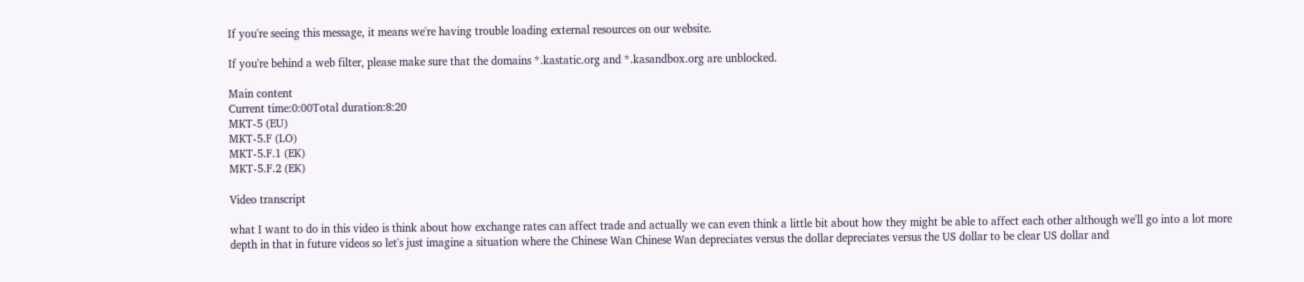If you're seeing this message, it means we're having trouble loading external resources on our website.

If you're behind a web filter, please make sure that the domains *.kastatic.org and *.kasandbox.org are unblocked.

Main content
Current time:0:00Total duration:8:20
MKT‑5 (EU)
MKT‑5.F (LO)
MKT‑5.F.1 (EK)
MKT‑5.F.2 (EK)

Video transcript

what I want to do in this video is think about how exchange rates can affect trade and actually we can even think a little bit about how they might be able to affect each other although we'll go into a lot more depth in that in future videos so let's just imagine a situation where the Chinese Wan Chinese Wan depreciates versus the dollar depreciates versus the US dollar to be clear US dollar and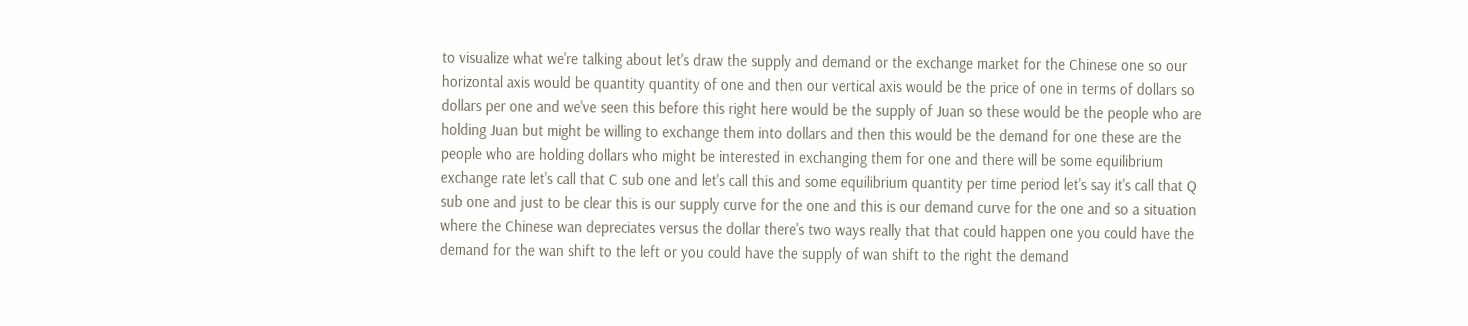to visualize what we're talking about let's draw the supply and demand or the exchange market for the Chinese one so our horizontal axis would be quantity quantity of one and then our vertical axis would be the price of one in terms of dollars so dollars per one and we've seen this before this right here would be the supply of Juan so these would be the people who are holding Juan but might be willing to exchange them into dollars and then this would be the demand for one these are the people who are holding dollars who might be interested in exchanging them for one and there will be some equilibrium exchange rate let's call that C sub one and let's call this and some equilibrium quantity per time period let's say it's call that Q sub one and just to be clear this is our supply curve for the one and this is our demand curve for the one and so a situation where the Chinese wan depreciates versus the dollar there's two ways really that that could happen one you could have the demand for the wan shift to the left or you could have the supply of wan shift to the right the demand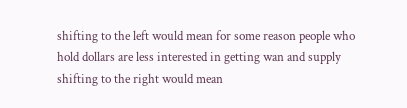shifting to the left would mean for some reason people who hold dollars are less interested in getting wan and supply shifting to the right would mean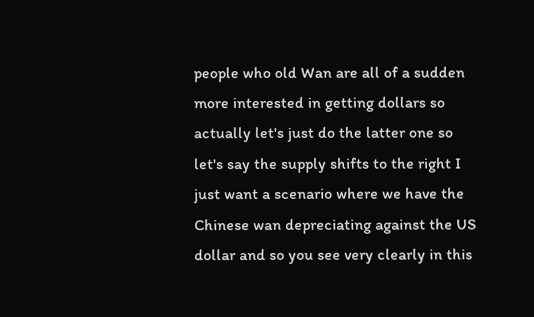people who old Wan are all of a sudden more interested in getting dollars so actually let's just do the latter one so let's say the supply shifts to the right I just want a scenario where we have the Chinese wan depreciating against the US dollar and so you see very clearly in this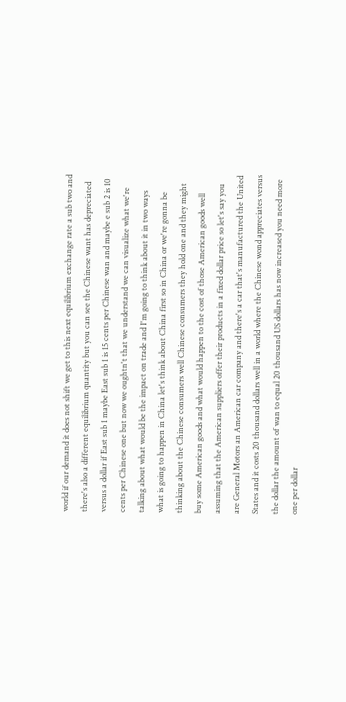world if our demand it does not shift we get to this next equilibrium exchange rate a sub two and there's also a different equilibrium quantity but you can see the Chinese want has depreciated versus a dollar if East sub 1 maybe East sub 1 is 15 cents per Chinese wan and maybe e sub 2 is 10 cents per Chinese one but now we oughtn't that we understand we can visualize what we're talking about what would be the impact on trade and I'm going to think about it in two ways what is going to happen in China let's think about China first so in China or we're gonna be thinking about the Chinese consumers well Chinese consumers they hold one and they might buy some American goods and what would happen to the cost of those American goods well assuming that the American suppliers offer their products in a fixed dollar price so let's say you are General Motors an American car company and there's a car that's manufactured the United States and it costs 20 thousand dollars well in a world where the Chinese wond appreciates versus the dollar the amount of wan to equal 20 thousand US dollars has now increased you need more one per dollar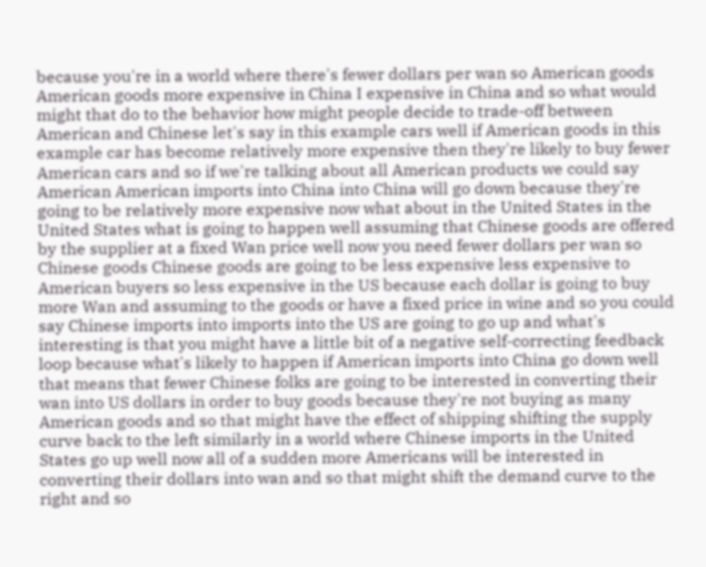because you're in a world where there's fewer dollars per wan so American goods American goods more expensive in China I expensive in China and so what would might that do to the behavior how might people decide to trade-off between American and Chinese let's say in this example cars well if American goods in this example car has become relatively more expensive then they're likely to buy fewer American cars and so if we're talking about all American products we could say American American imports into China into China will go down because they're going to be relatively more expensive now what about in the United States in the United States what is going to happen well assuming that Chinese goods are offered by the supplier at a fixed Wan price well now you need fewer dollars per wan so Chinese goods Chinese goods are going to be less expensive less expensive to American buyers so less expensive in the US because each dollar is going to buy more Wan and assuming to the goods or have a fixed price in wine and so you could say Chinese imports into imports into the US are going to go up and what's interesting is that you might have a little bit of a negative self-correcting feedback loop because what's likely to happen if American imports into China go down well that means that fewer Chinese folks are going to be interested in converting their wan into US dollars in order to buy goods because they're not buying as many American goods and so that might have the effect of shipping shifting the supply curve back to the left similarly in a world where Chinese imports in the United States go up well now all of a sudden more Americans will be interested in converting their dollars into wan and so that might shift the demand curve to the right and so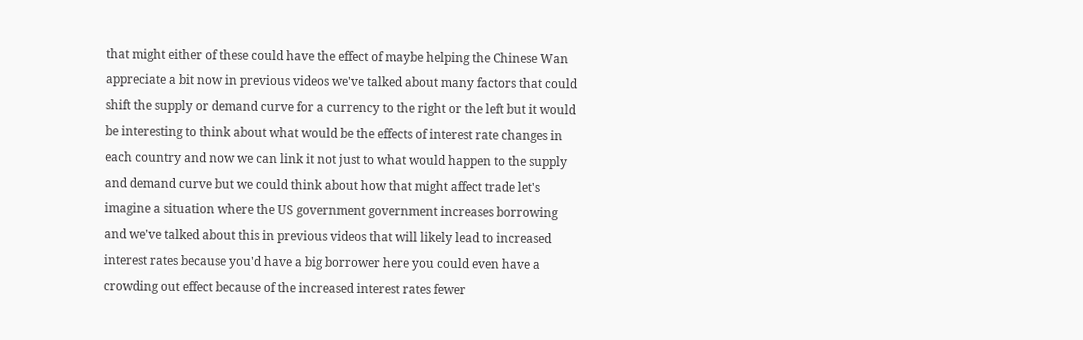that might either of these could have the effect of maybe helping the Chinese Wan appreciate a bit now in previous videos we've talked about many factors that could shift the supply or demand curve for a currency to the right or the left but it would be interesting to think about what would be the effects of interest rate changes in each country and now we can link it not just to what would happen to the supply and demand curve but we could think about how that might affect trade let's imagine a situation where the US government government increases borrowing and we've talked about this in previous videos that will likely lead to increased interest rates because you'd have a big borrower here you could even have a crowding out effect because of the increased interest rates fewer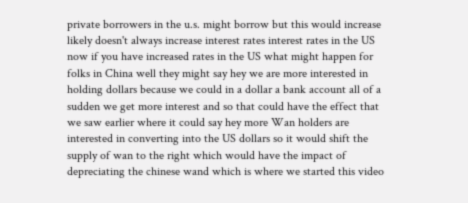private borrowers in the u.s. might borrow but this would increase likely doesn't always increase interest rates interest rates in the US now if you have increased rates in the US what might happen for folks in China well they might say hey we are more interested in holding dollars because we could in a dollar a bank account all of a sudden we get more interest and so that could have the effect that we saw earlier where it could say hey more Wan holders are interested in converting into the US dollars so it would shift the supply of wan to the right which would have the impact of depreciating the chinese wand which is where we started this video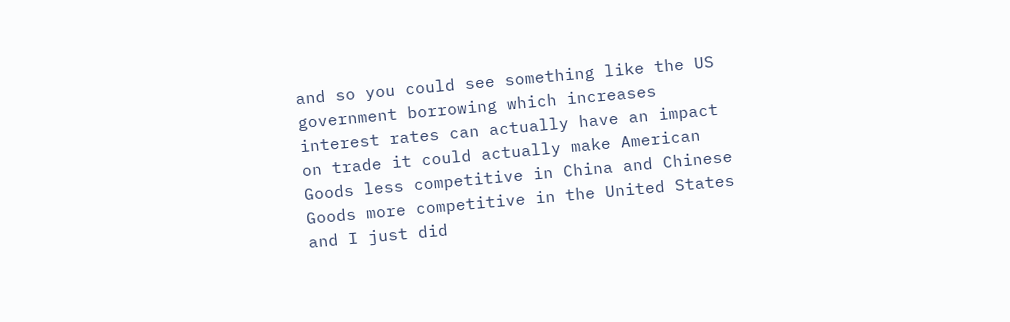and so you could see something like the US government borrowing which increases interest rates can actually have an impact on trade it could actually make American Goods less competitive in China and Chinese Goods more competitive in the United States and I just did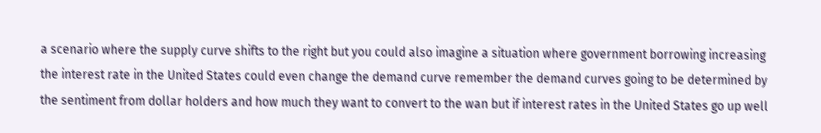a scenario where the supply curve shifts to the right but you could also imagine a situation where government borrowing increasing the interest rate in the United States could even change the demand curve remember the demand curves going to be determined by the sentiment from dollar holders and how much they want to convert to the wan but if interest rates in the United States go up well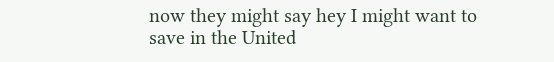now they might say hey I might want to save in the United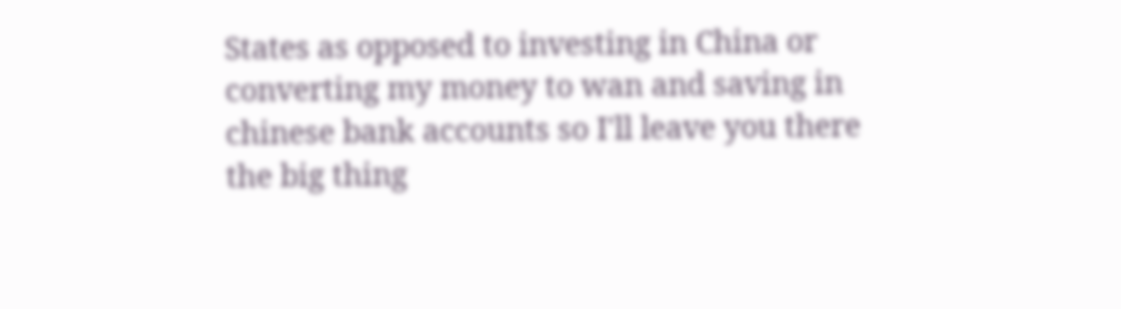States as opposed to investing in China or converting my money to wan and saving in chinese bank accounts so I'll leave you there the big thing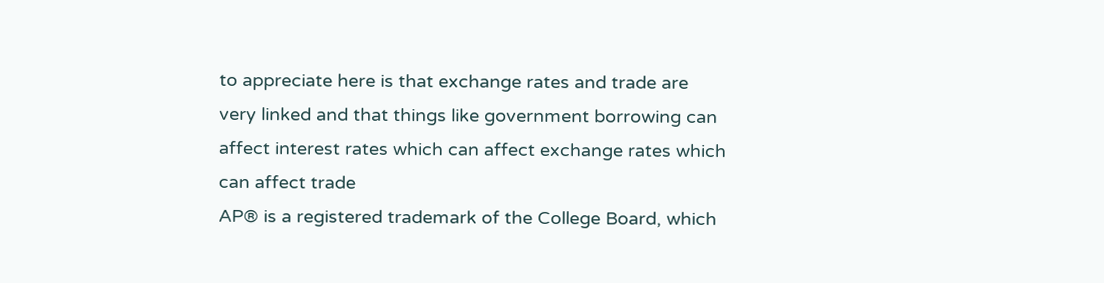to appreciate here is that exchange rates and trade are very linked and that things like government borrowing can affect interest rates which can affect exchange rates which can affect trade
AP® is a registered trademark of the College Board, which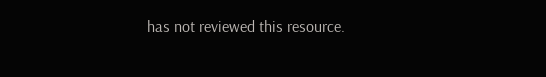has not reviewed this resource.